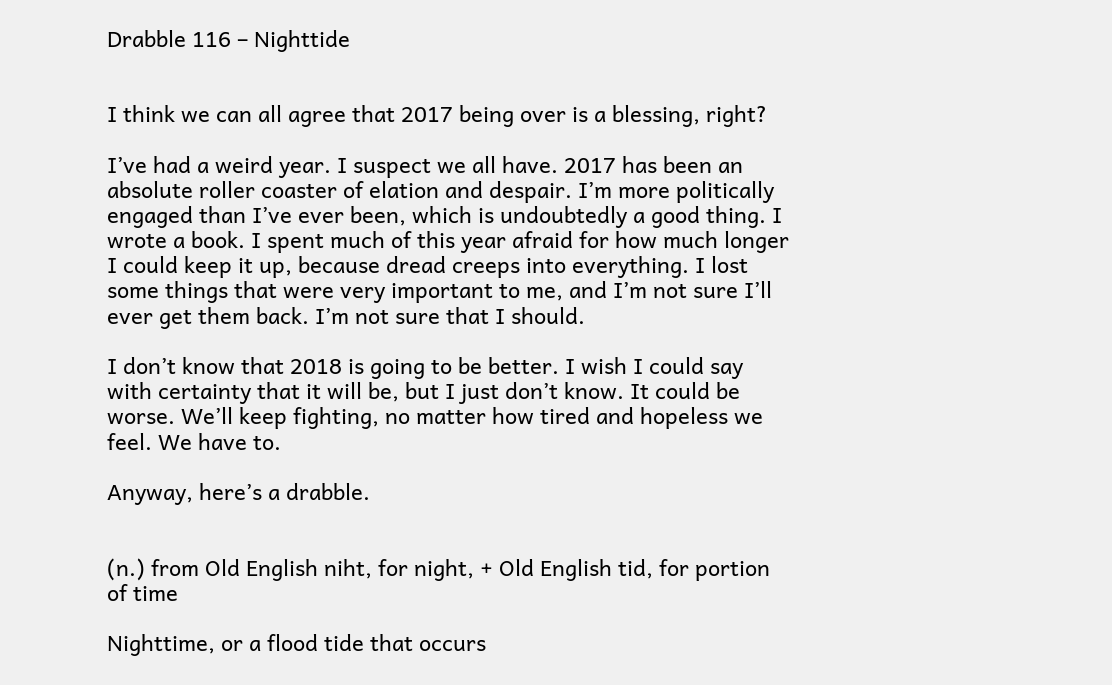Drabble 116 – Nighttide


I think we can all agree that 2017 being over is a blessing, right?

I’ve had a weird year. I suspect we all have. 2017 has been an absolute roller coaster of elation and despair. I’m more politically engaged than I’ve ever been, which is undoubtedly a good thing. I wrote a book. I spent much of this year afraid for how much longer I could keep it up, because dread creeps into everything. I lost some things that were very important to me, and I’m not sure I’ll ever get them back. I’m not sure that I should.

I don’t know that 2018 is going to be better. I wish I could say with certainty that it will be, but I just don’t know. It could be worse. We’ll keep fighting, no matter how tired and hopeless we feel. We have to.

Anyway, here’s a drabble.


(n.) from Old English niht, for night, + Old English tid, for portion of time

Nighttime, or a flood tide that occurs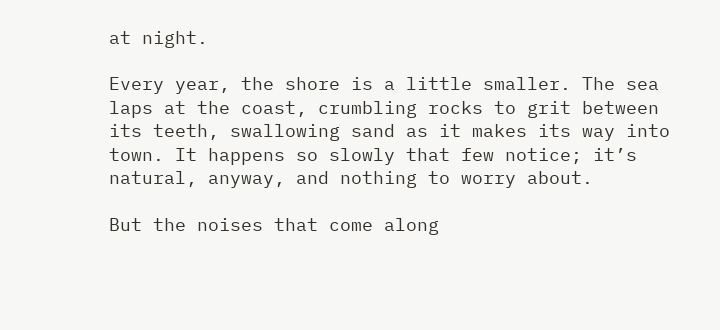at night.

Every year, the shore is a little smaller. The sea laps at the coast, crumbling rocks to grit between its teeth, swallowing sand as it makes its way into town. It happens so slowly that few notice; it’s natural, anyway, and nothing to worry about.

But the noises that come along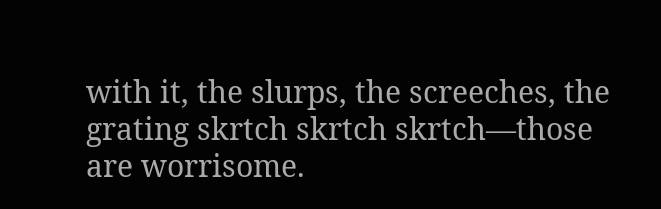with it, the slurps, the screeches, the grating skrtch skrtch skrtch—those are worrisome.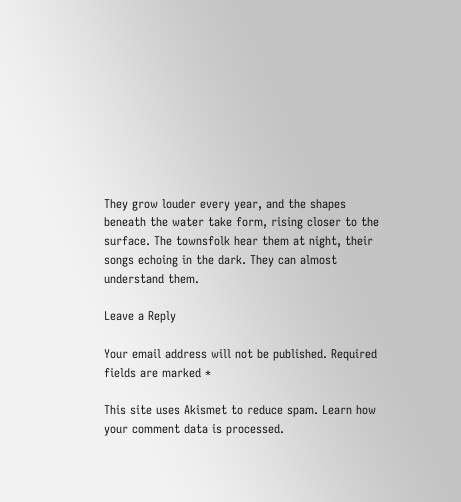They grow louder every year, and the shapes beneath the water take form, rising closer to the surface. The townsfolk hear them at night, their songs echoing in the dark. They can almost understand them.

Leave a Reply

Your email address will not be published. Required fields are marked *

This site uses Akismet to reduce spam. Learn how your comment data is processed.